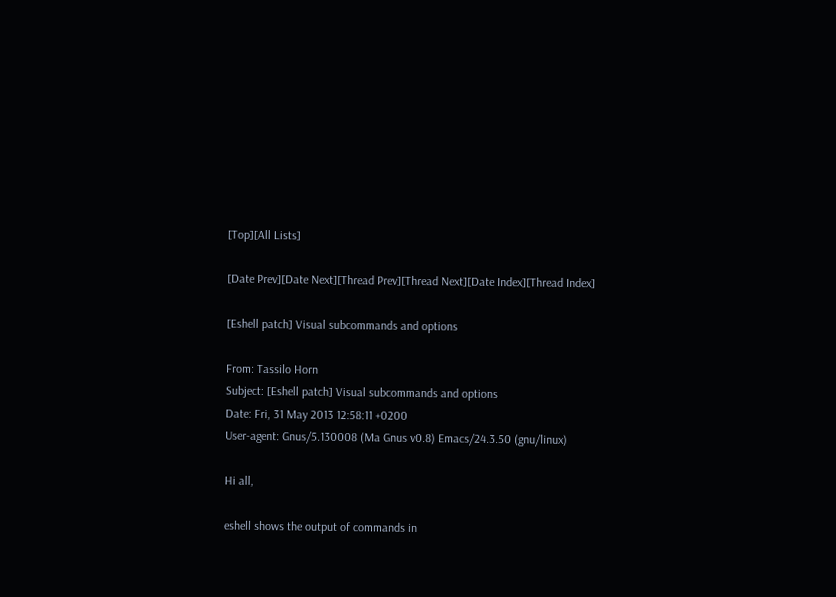[Top][All Lists]

[Date Prev][Date Next][Thread Prev][Thread Next][Date Index][Thread Index]

[Eshell patch] Visual subcommands and options

From: Tassilo Horn
Subject: [Eshell patch] Visual subcommands and options
Date: Fri, 31 May 2013 12:58:11 +0200
User-agent: Gnus/5.130008 (Ma Gnus v0.8) Emacs/24.3.50 (gnu/linux)

Hi all,

eshell shows the output of commands in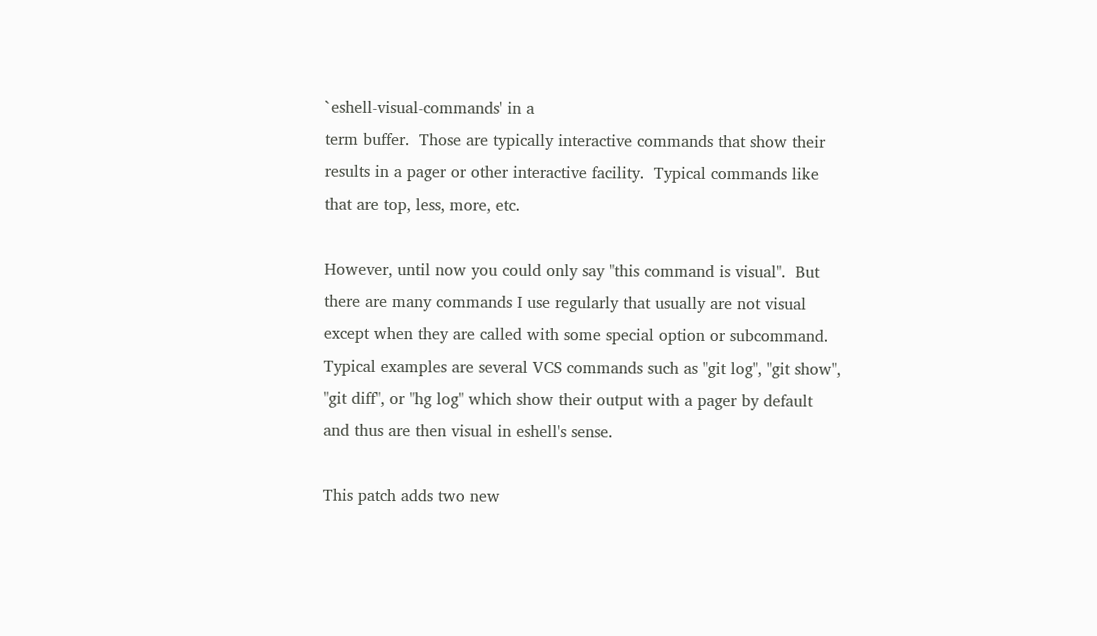`eshell-visual-commands' in a
term buffer.  Those are typically interactive commands that show their
results in a pager or other interactive facility.  Typical commands like
that are top, less, more, etc.

However, until now you could only say "this command is visual".  But
there are many commands I use regularly that usually are not visual
except when they are called with some special option or subcommand.
Typical examples are several VCS commands such as "git log", "git show",
"git diff", or "hg log" which show their output with a pager by default
and thus are then visual in eshell's sense.

This patch adds two new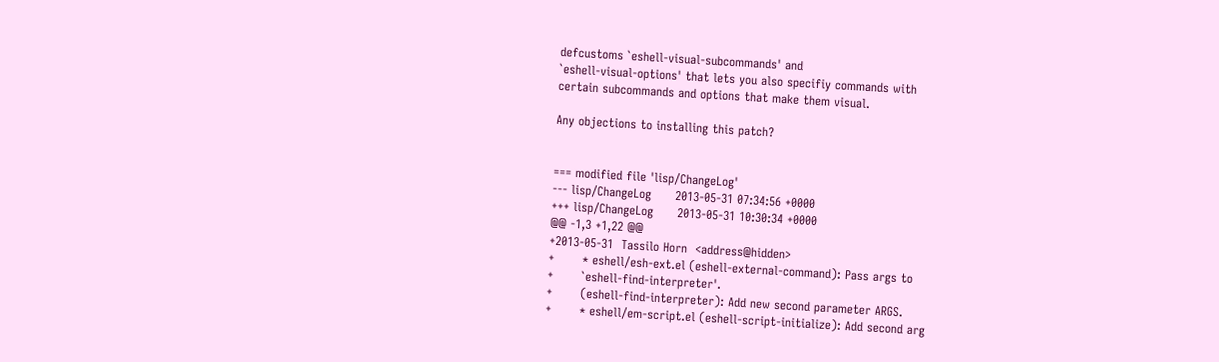defcustoms `eshell-visual-subcommands' and
`eshell-visual-options' that lets you also specifiy commands with
certain subcommands and options that make them visual.

Any objections to installing this patch?


=== modified file 'lisp/ChangeLog'
--- lisp/ChangeLog      2013-05-31 07:34:56 +0000
+++ lisp/ChangeLog      2013-05-31 10:30:34 +0000
@@ -1,3 +1,22 @@
+2013-05-31  Tassilo Horn  <address@hidden>
+       * eshell/esh-ext.el (eshell-external-command): Pass args to
+       `eshell-find-interpreter'.
+       (eshell-find-interpreter): Add new second parameter ARGS.
+       * eshell/em-script.el (eshell-script-initialize): Add second arg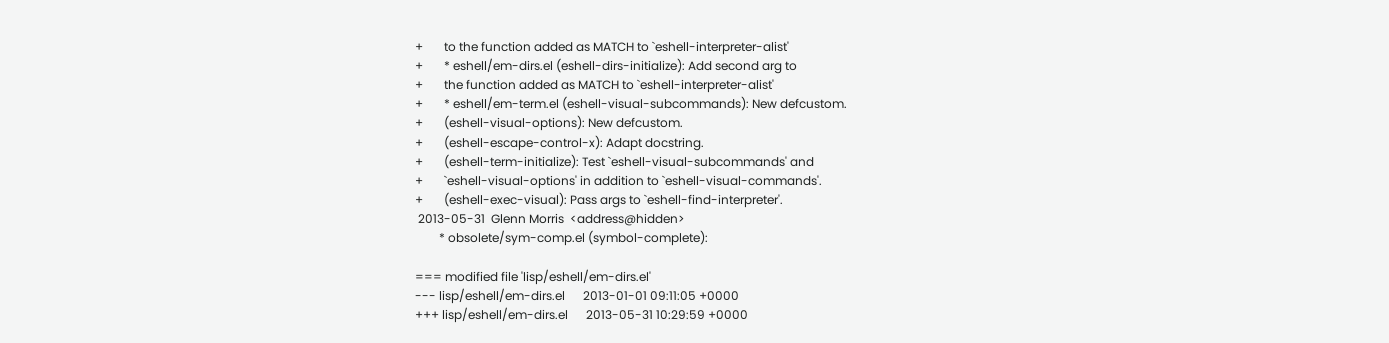+       to the function added as MATCH to `eshell-interpreter-alist'
+       * eshell/em-dirs.el (eshell-dirs-initialize): Add second arg to
+       the function added as MATCH to `eshell-interpreter-alist'
+       * eshell/em-term.el (eshell-visual-subcommands): New defcustom.
+       (eshell-visual-options): New defcustom.
+       (eshell-escape-control-x): Adapt docstring.
+       (eshell-term-initialize): Test `eshell-visual-subcommands' and
+       `eshell-visual-options' in addition to `eshell-visual-commands'.
+       (eshell-exec-visual): Pass args to `eshell-find-interpreter'.
 2013-05-31  Glenn Morris  <address@hidden>
        * obsolete/sym-comp.el (symbol-complete):

=== modified file 'lisp/eshell/em-dirs.el'
--- lisp/eshell/em-dirs.el      2013-01-01 09:11:05 +0000
+++ lisp/eshell/em-dirs.el      2013-05-31 10:29:59 +0000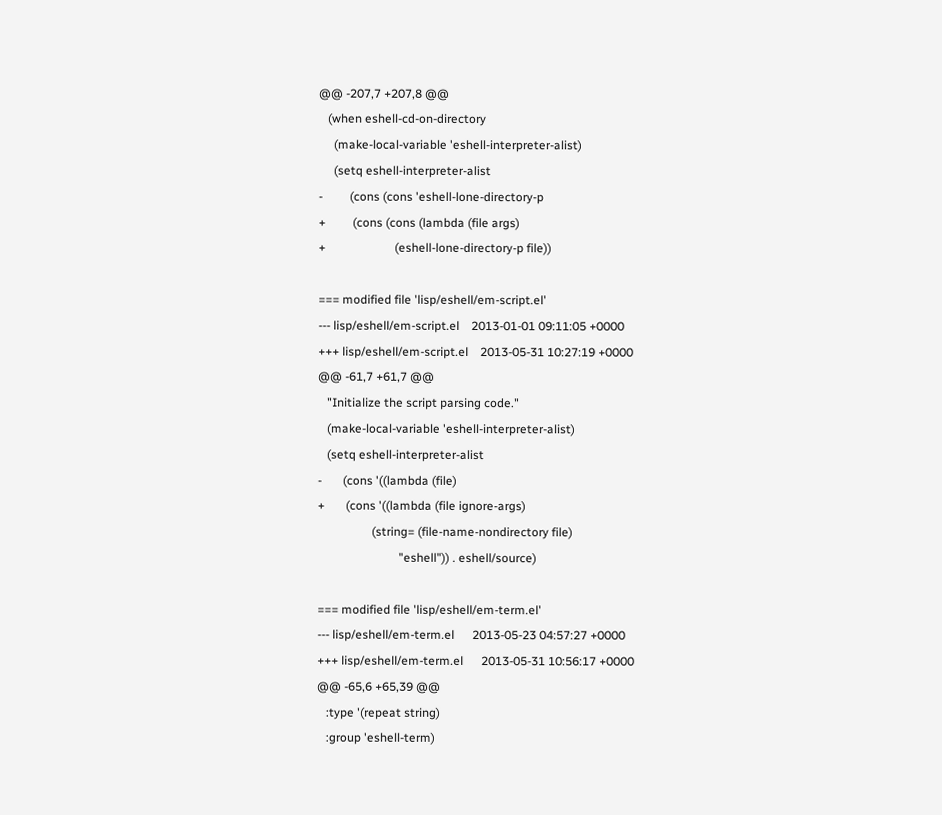@@ -207,7 +207,8 @@
   (when eshell-cd-on-directory
     (make-local-variable 'eshell-interpreter-alist)
     (setq eshell-interpreter-alist
-         (cons (cons 'eshell-lone-directory-p
+         (cons (cons (lambda (file args)
+                       (eshell-lone-directory-p file))

=== modified file 'lisp/eshell/em-script.el'
--- lisp/eshell/em-script.el    2013-01-01 09:11:05 +0000
+++ lisp/eshell/em-script.el    2013-05-31 10:27:19 +0000
@@ -61,7 +61,7 @@
   "Initialize the script parsing code."
   (make-local-variable 'eshell-interpreter-alist)
   (setq eshell-interpreter-alist
-       (cons '((lambda (file)
+       (cons '((lambda (file ignore-args)
                  (string= (file-name-nondirectory file)
                           "eshell")) . eshell/source)

=== modified file 'lisp/eshell/em-term.el'
--- lisp/eshell/em-term.el      2013-05-23 04:57:27 +0000
+++ lisp/eshell/em-term.el      2013-05-31 10:56:17 +0000
@@ -65,6 +65,39 @@
   :type '(repeat string)
   :group 'eshell-term)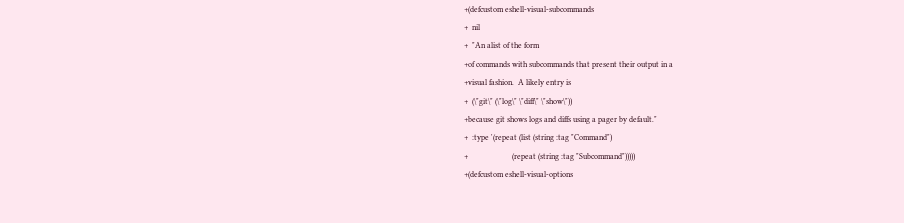+(defcustom eshell-visual-subcommands
+  nil
+  "An alist of the form
+of commands with subcommands that present their output in a
+visual fashion.  A likely entry is
+  (\"git\" (\"log\" \"diff\" \"show\"))
+because git shows logs and diffs using a pager by default."
+  :type '(repeat (list (string :tag "Command")
+                      (repeat (string :tag "Subcommand")))))
+(defcustom eshell-visual-options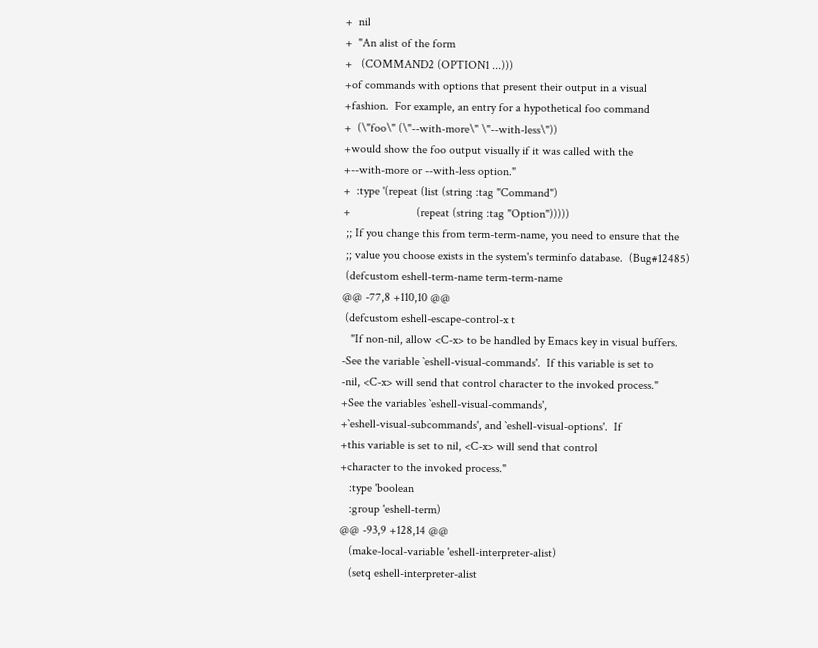+  nil
+  "An alist of the form
+   (COMMAND2 (OPTION1 ...)))
+of commands with options that present their output in a visual
+fashion.  For example, an entry for a hypothetical foo command
+  (\"foo\" (\"--with-more\" \"--with-less\"))
+would show the foo output visually if it was called with the
+--with-more or --with-less option."
+  :type '(repeat (list (string :tag "Command")
+                      (repeat (string :tag "Option")))))
 ;; If you change this from term-term-name, you need to ensure that the
 ;; value you choose exists in the system's terminfo database.  (Bug#12485)
 (defcustom eshell-term-name term-term-name
@@ -77,8 +110,10 @@
 (defcustom eshell-escape-control-x t
   "If non-nil, allow <C-x> to be handled by Emacs key in visual buffers.
-See the variable `eshell-visual-commands'.  If this variable is set to
-nil, <C-x> will send that control character to the invoked process."
+See the variables `eshell-visual-commands',
+`eshell-visual-subcommands', and `eshell-visual-options'.  If
+this variable is set to nil, <C-x> will send that control
+character to the invoked process."
   :type 'boolean
   :group 'eshell-term)
@@ -93,9 +128,14 @@
   (make-local-variable 'eshell-interpreter-alist)
   (setq eshell-interpreter-alist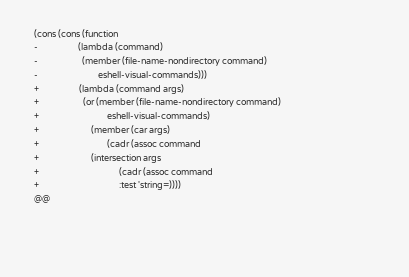(cons (cons (function
-                    (lambda (command)
-                      (member (file-name-nondirectory command)
-                              eshell-visual-commands)))
+                    (lambda (command args)
+                      (or (member (file-name-nondirectory command)
+                                  eshell-visual-commands)
+                          (member (car args)
+                                  (cadr (assoc command
+                          (intersection args
+                                        (cadr (assoc command
+                                        :test 'string=))))
@@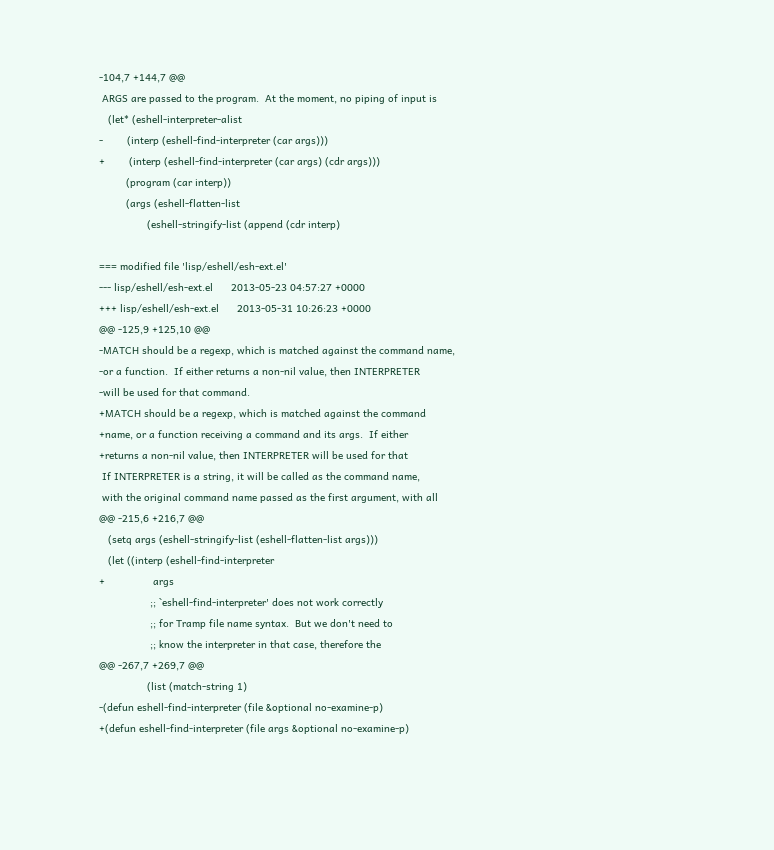-104,7 +144,7 @@
 ARGS are passed to the program.  At the moment, no piping of input is
   (let* (eshell-interpreter-alist
-        (interp (eshell-find-interpreter (car args)))
+        (interp (eshell-find-interpreter (car args) (cdr args)))
         (program (car interp))
         (args (eshell-flatten-list
                (eshell-stringify-list (append (cdr interp)

=== modified file 'lisp/eshell/esh-ext.el'
--- lisp/eshell/esh-ext.el      2013-05-23 04:57:27 +0000
+++ lisp/eshell/esh-ext.el      2013-05-31 10:26:23 +0000
@@ -125,9 +125,10 @@
-MATCH should be a regexp, which is matched against the command name,
-or a function.  If either returns a non-nil value, then INTERPRETER
-will be used for that command.
+MATCH should be a regexp, which is matched against the command
+name, or a function receiving a command and its args.  If either
+returns a non-nil value, then INTERPRETER will be used for that
 If INTERPRETER is a string, it will be called as the command name,
 with the original command name passed as the first argument, with all
@@ -215,6 +216,7 @@
   (setq args (eshell-stringify-list (eshell-flatten-list args)))
   (let ((interp (eshell-find-interpreter
+                args
                 ;; `eshell-find-interpreter' does not work correctly
                 ;; for Tramp file name syntax.  But we don't need to
                 ;; know the interpreter in that case, therefore the
@@ -267,7 +269,7 @@
                (list (match-string 1)
-(defun eshell-find-interpreter (file &optional no-examine-p)
+(defun eshell-find-interpreter (file args &optional no-examine-p)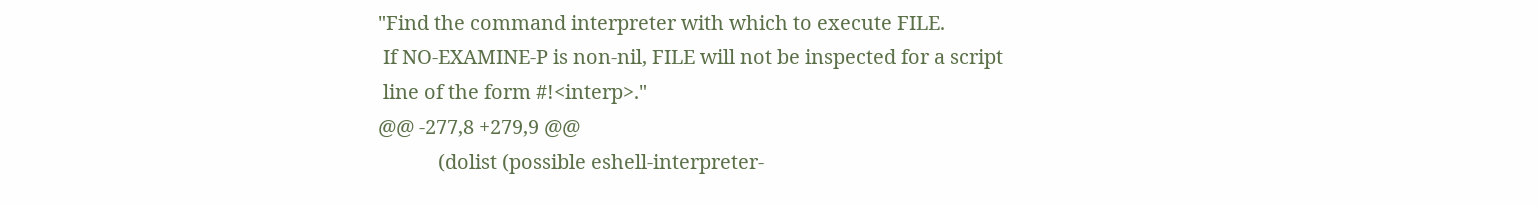"Find the command interpreter with which to execute FILE.
 If NO-EXAMINE-P is non-nil, FILE will not be inspected for a script
 line of the form #!<interp>."
@@ -277,8 +279,9 @@
            (dolist (possible eshell-interpreter-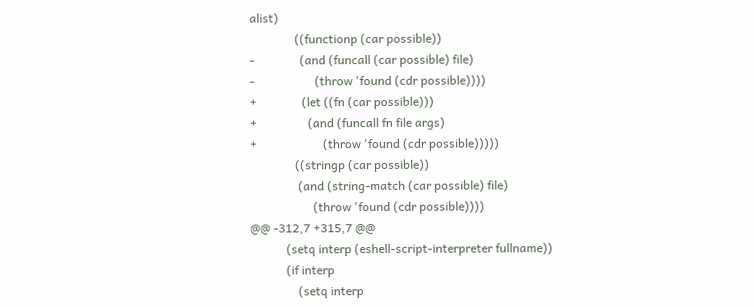alist)
               ((functionp (car possible))
-               (and (funcall (car possible) file)
-                    (throw 'found (cdr possible))))
+               (let ((fn (car possible)))
+                 (and (funcall fn file args)
+                      (throw 'found (cdr possible)))))
               ((stringp (car possible))
                (and (string-match (car possible) file)
                     (throw 'found (cdr possible))))
@@ -312,7 +315,7 @@
            (setq interp (eshell-script-interpreter fullname))
            (if interp
                (setq interp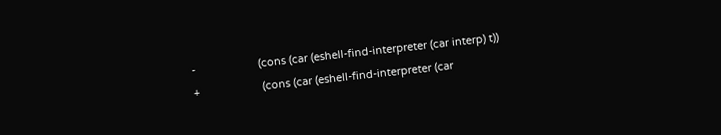-                     (cons (car (eshell-find-interpreter (car interp) t))
+                     (cons (car (eshell-find-interpreter (car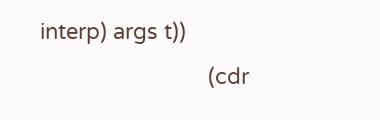interp) args t))
                            (cdr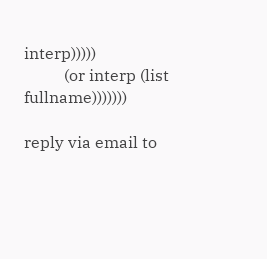interp)))))
          (or interp (list fullname)))))))

reply via email to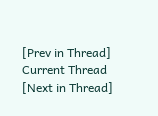[Prev in Thread] Current Thread [Next in Thread]